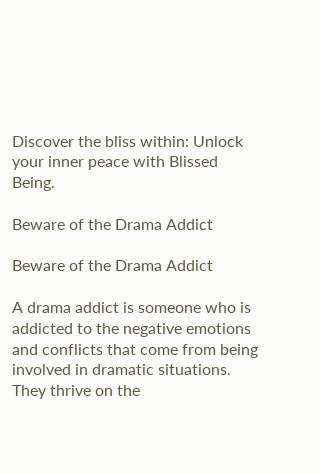Discover the bliss within: Unlock your inner peace with Blissed Being.

Beware of the Drama Addict

Beware of the Drama Addict

A drama addict is someone who is addicted to the negative emotions and conflicts that come from being involved in dramatic situations. They thrive on the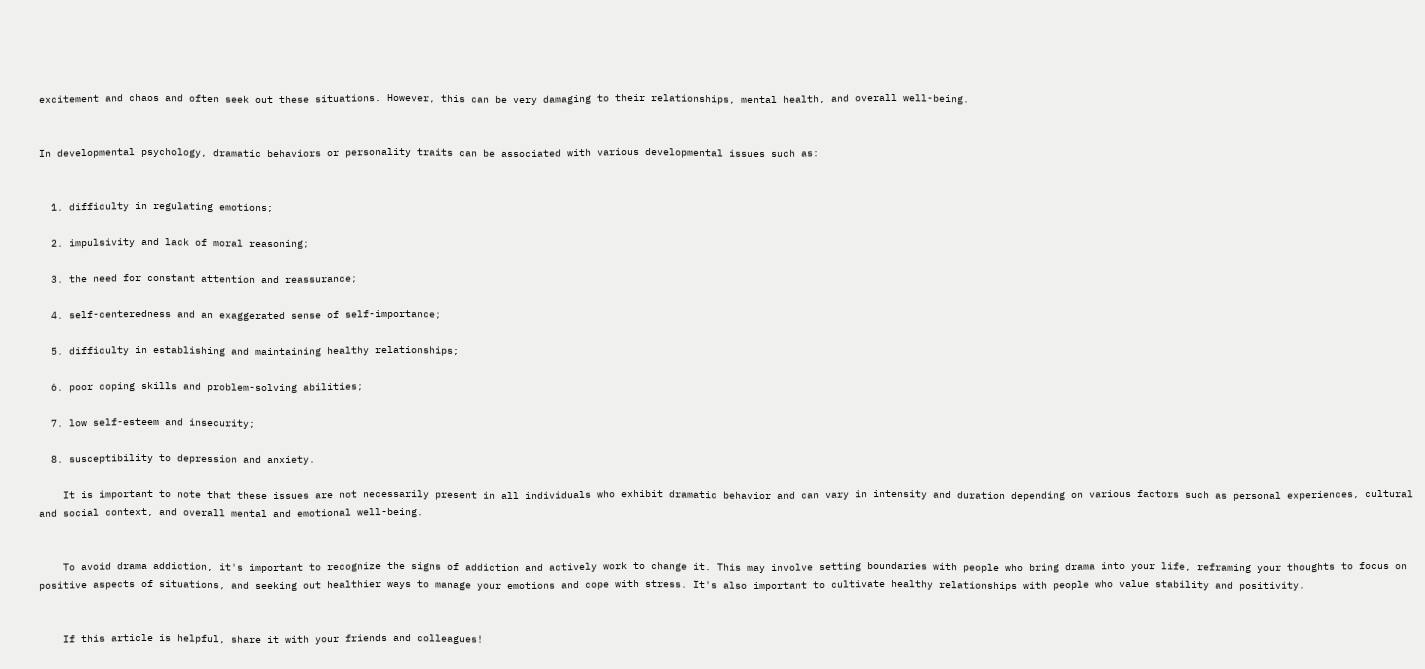excitement and chaos and often seek out these situations. However, this can be very damaging to their relationships, mental health, and overall well-being.


In developmental psychology, dramatic behaviors or personality traits can be associated with various developmental issues such as:


  1. difficulty in regulating emotions;

  2. impulsivity and lack of moral reasoning;

  3. the need for constant attention and reassurance;

  4. self-centeredness and an exaggerated sense of self-importance;

  5. difficulty in establishing and maintaining healthy relationships;

  6. poor coping skills and problem-solving abilities;

  7. low self-esteem and insecurity;

  8. susceptibility to depression and anxiety.

    It is important to note that these issues are not necessarily present in all individuals who exhibit dramatic behavior and can vary in intensity and duration depending on various factors such as personal experiences, cultural and social context, and overall mental and emotional well-being.


    To avoid drama addiction, it's important to recognize the signs of addiction and actively work to change it. This may involve setting boundaries with people who bring drama into your life, reframing your thoughts to focus on positive aspects of situations, and seeking out healthier ways to manage your emotions and cope with stress. It's also important to cultivate healthy relationships with people who value stability and positivity.


    If this article is helpful, share it with your friends and colleagues!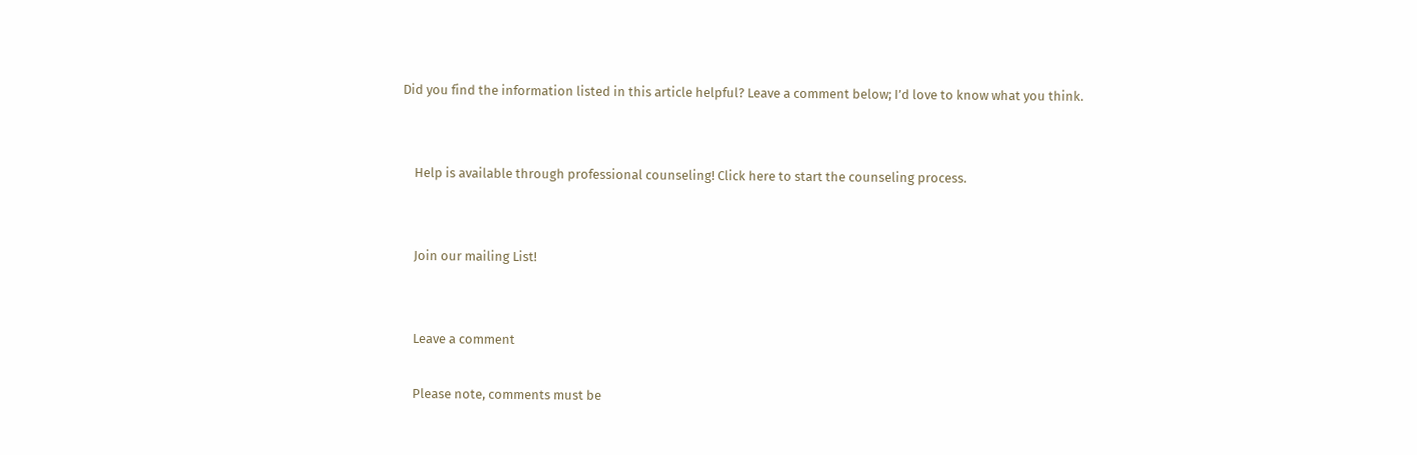Did you find the information listed in this article helpful? Leave a comment below; I’d love to know what you think.


    Help is available through professional counseling! Click here to start the counseling process.


    Join our mailing List!


    Leave a comment

    Please note, comments must be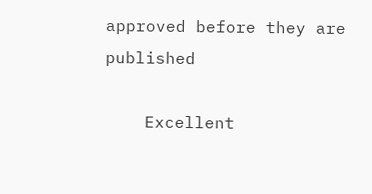approved before they are published

    Excellent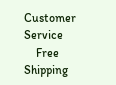Customer Service
    Free Shipping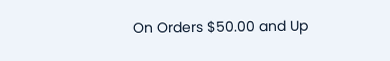On Orders $50.00 and Up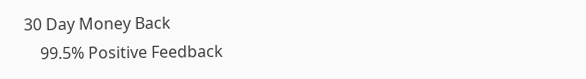30 Day Money Back
    99.5% Positive Feedback